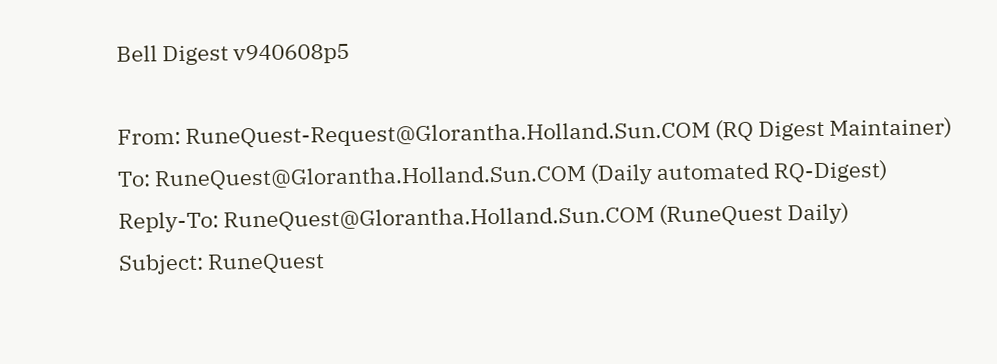Bell Digest v940608p5

From: RuneQuest-Request@Glorantha.Holland.Sun.COM (RQ Digest Maintainer)
To: RuneQuest@Glorantha.Holland.Sun.COM (Daily automated RQ-Digest)
Reply-To: RuneQuest@Glorantha.Holland.Sun.COM (RuneQuest Daily)
Subject: RuneQuest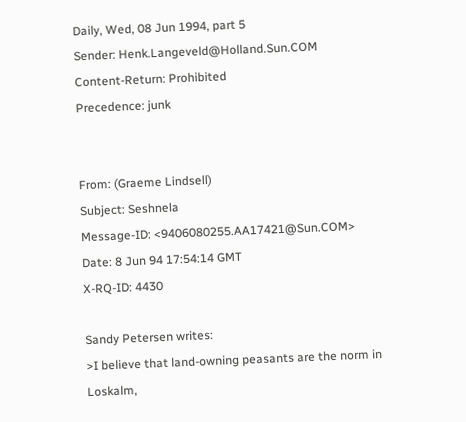Daily, Wed, 08 Jun 1994, part 5
Sender: Henk.Langeveld@Holland.Sun.COM
Content-Return: Prohibited
Precedence: junk


From: (Graeme Lindsell)
Subject: Seshnela
Message-ID: <9406080255.AA17421@Sun.COM>
Date: 8 Jun 94 17:54:14 GMT
X-RQ-ID: 4430

Sandy Petersen writes:
>I believe that land-owning peasants are the norm in Loskalm,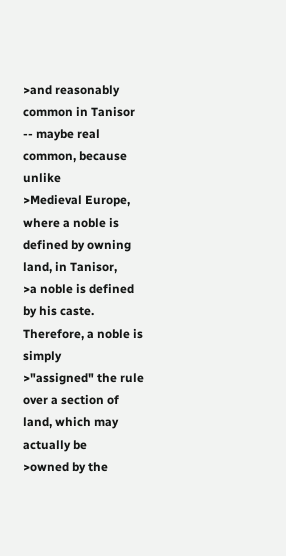>and reasonably common in Tanisor -- maybe real common, because unlike
>Medieval Europe, where a noble is defined by owning land, in Tanisor,
>a noble is defined by his caste. Therefore, a noble is simply
>"assigned" the rule over a section of land, which may actually be
>owned by the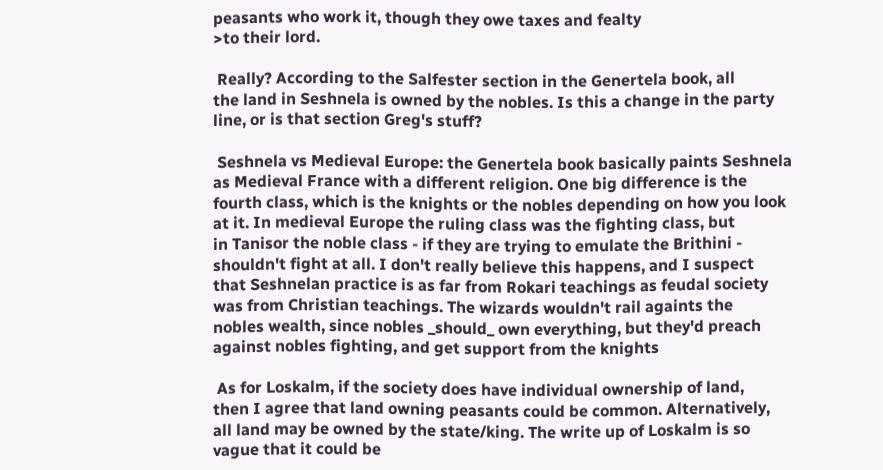peasants who work it, though they owe taxes and fealty
>to their lord.

 Really? According to the Salfester section in the Genertela book, all
the land in Seshnela is owned by the nobles. Is this a change in the party
line, or is that section Greg's stuff?

 Seshnela vs Medieval Europe: the Genertela book basically paints Seshnela
as Medieval France with a different religion. One big difference is the
fourth class, which is the knights or the nobles depending on how you look
at it. In medieval Europe the ruling class was the fighting class, but
in Tanisor the noble class - if they are trying to emulate the Brithini -
shouldn't fight at all. I don't really believe this happens, and I suspect
that Seshnelan practice is as far from Rokari teachings as feudal society
was from Christian teachings. The wizards wouldn't rail againts the
nobles wealth, since nobles _should_ own everything, but they'd preach
against nobles fighting, and get support from the knights

 As for Loskalm, if the society does have individual ownership of land,
then I agree that land owning peasants could be common. Alternatively,
all land may be owned by the state/king. The write up of Loskalm is so
vague that it could be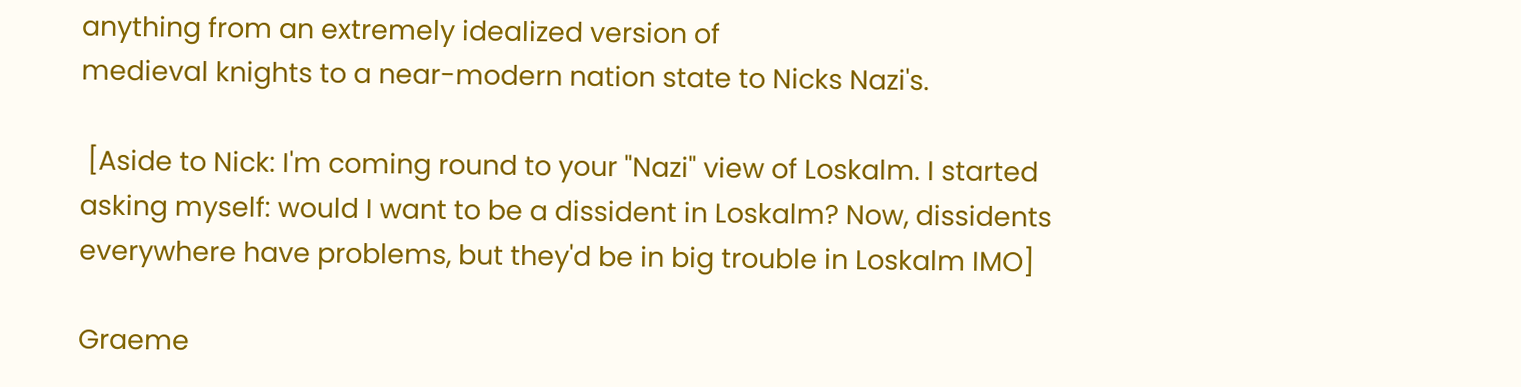anything from an extremely idealized version of
medieval knights to a near-modern nation state to Nicks Nazi's.

 [Aside to Nick: I'm coming round to your "Nazi" view of Loskalm. I started
asking myself: would I want to be a dissident in Loskalm? Now, dissidents
everywhere have problems, but they'd be in big trouble in Loskalm IMO]

Graeme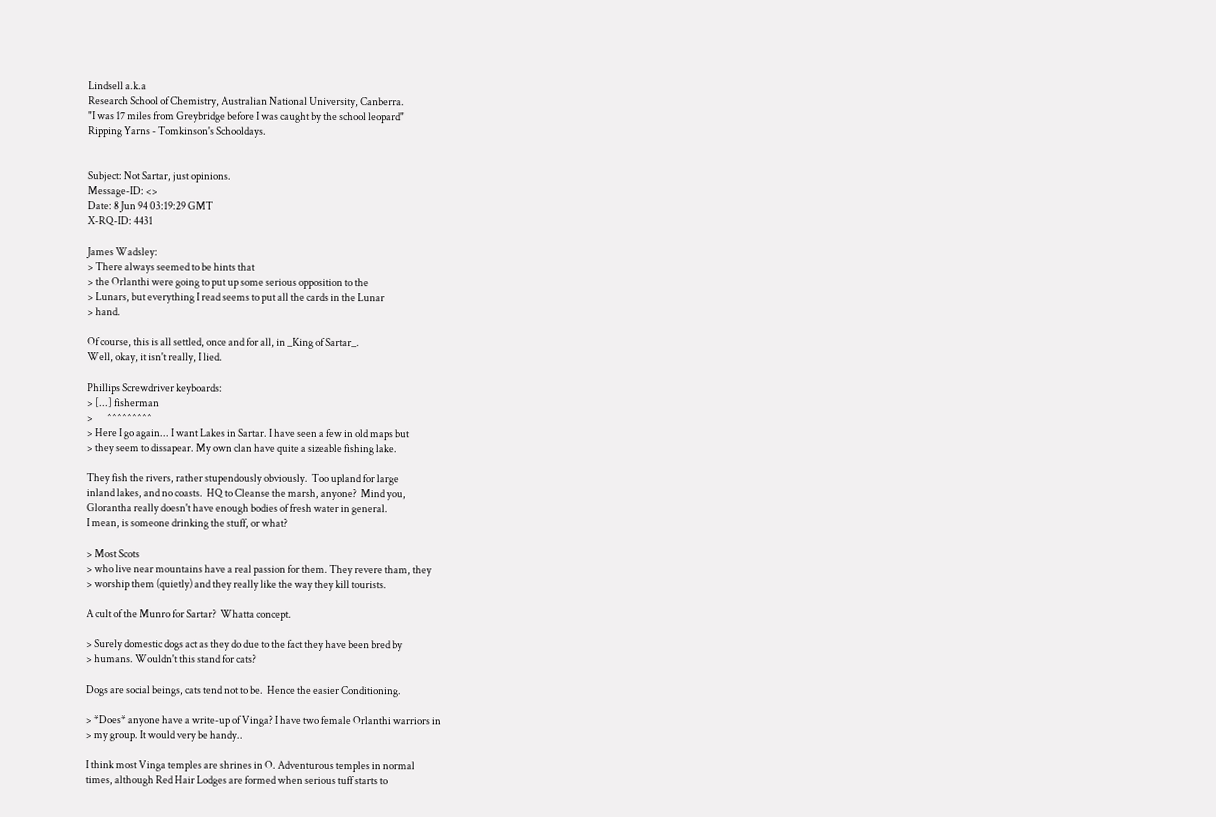Lindsell a.k.a
Research School of Chemistry, Australian National University, Canberra.
"I was 17 miles from Greybridge before I was caught by the school leopard"
Ripping Yarns - Tomkinson's Schooldays.


Subject: Not Sartar, just opinions.
Message-ID: <>
Date: 8 Jun 94 03:19:29 GMT
X-RQ-ID: 4431

James Wadsley:
> There always seemed to be hints that
> the Orlanthi were going to put up some serious opposition to the
> Lunars, but everything I read seems to put all the cards in the Lunar
> hand.

Of course, this is all settled, once and for all, in _King of Sartar_.
Well, okay, it isn't really, I lied.

Phillips Screwdriver keyboards:
> [...] fisherman
>       ^^^^^^^^^
> Here I go again... I want Lakes in Sartar. I have seen a few in old maps but
> they seem to dissapear. My own clan have quite a sizeable fishing lake.

They fish the rivers, rather stupendously obviously.  Too upland for large
inland lakes, and no coasts.  HQ to Cleanse the marsh, anyone?  Mind you,
Glorantha really doesn't have enough bodies of fresh water in general.
I mean, is someone drinking the stuff, or what?

> Most Scots
> who live near mountains have a real passion for them. They revere tham, they
> worship them (quietly) and they really like the way they kill tourists.

A cult of the Munro for Sartar?  Whatta concept.

> Surely domestic dogs act as they do due to the fact they have been bred by
> humans. Wouldn't this stand for cats?

Dogs are social beings, cats tend not to be.  Hence the easier Conditioning.

> *Does* anyone have a write-up of Vinga? I have two female Orlanthi warriors in
> my group. It would very be handy..

I think most Vinga temples are shrines in O. Adventurous temples in normal
times, although Red Hair Lodges are formed when serious tuff starts to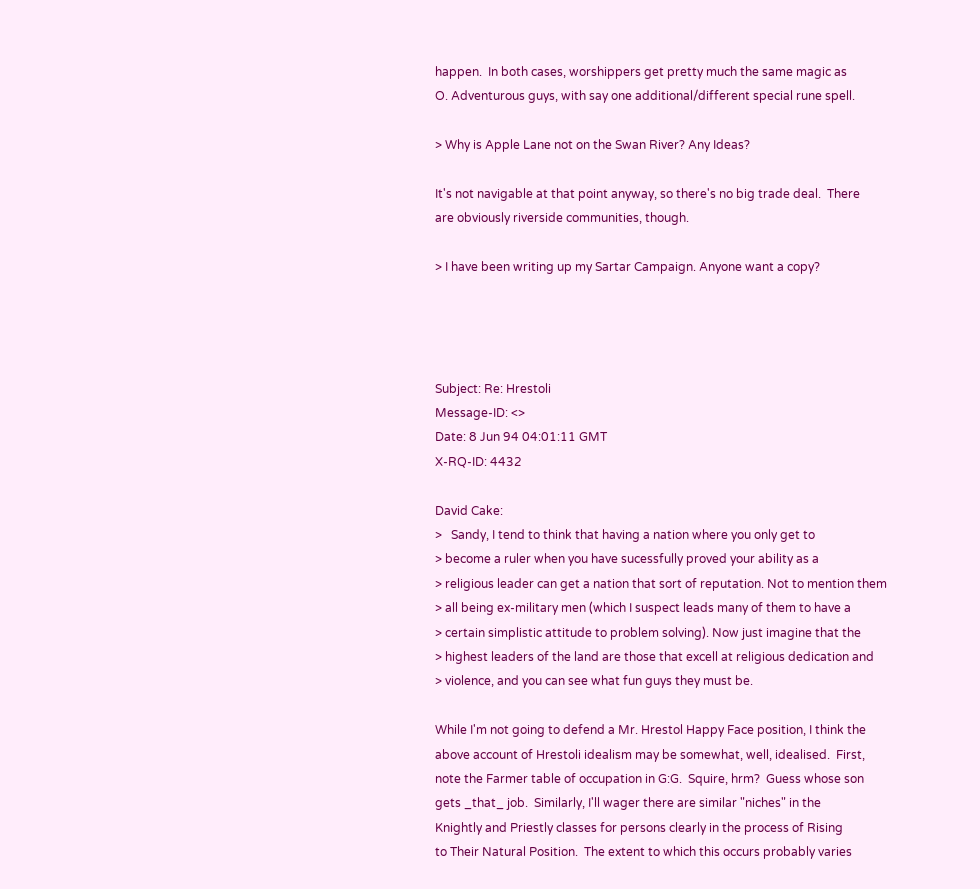happen.  In both cases, worshippers get pretty much the same magic as
O. Adventurous guys, with say one additional/different special rune spell.

> Why is Apple Lane not on the Swan River? Any Ideas?

It's not navigable at that point anyway, so there's no big trade deal.  There
are obviously riverside communities, though.

> I have been writing up my Sartar Campaign. Anyone want a copy?




Subject: Re: Hrestoli
Message-ID: <>
Date: 8 Jun 94 04:01:11 GMT
X-RQ-ID: 4432

David Cake:
>   Sandy, I tend to think that having a nation where you only get to
> become a ruler when you have sucessfully proved your ability as a
> religious leader can get a nation that sort of reputation. Not to mention them
> all being ex-military men (which I suspect leads many of them to have a
> certain simplistic attitude to problem solving). Now just imagine that the
> highest leaders of the land are those that excell at religious dedication and
> violence, and you can see what fun guys they must be.

While I'm not going to defend a Mr. Hrestol Happy Face position, I think the
above account of Hrestoli idealism may be somewhat, well, idealised.  First,
note the Farmer table of occupation in G:G.  Squire, hrm?  Guess whose son
gets _that_ job.  Similarly, I'll wager there are similar "niches" in the
Knightly and Priestly classes for persons clearly in the process of Rising
to Their Natural Position.  The extent to which this occurs probably varies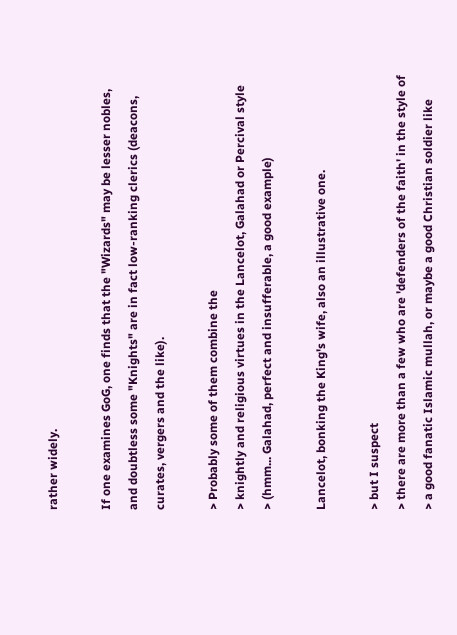rather widely.

If one examines GoG, one finds that the "Wizards" may be lesser nobles,
and doubtless some "Knights" are in fact low-ranking clerics (deacons,
curates, vergers and the like).

> Probably some of them combine the
> knightly and religious virtues in the Lancelot, Galahad or Percival style
> (hmm... Galahad, perfect and insufferable, a good example)

Lancelot, bonking the King's wife, also an illustrative one.

> but I suspect
> there are more than a few who are 'defenders of the faith' in the style of
> a good fanatic Islamic mullah, or maybe a good Christian soldier like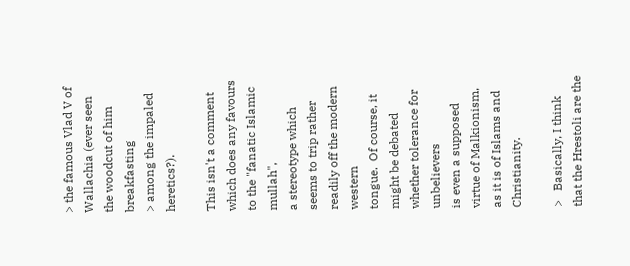> the famous Vlad V of Wallachia (ever seen the woodcut of him breakfasting
> among the impaled heretics?).

This isn't a comment which does any favours to the "fanatic Islamic mullah",
a stereotype which seems to trip rather readily off the modern western
tongue.  Of course, it might be debated whether tolerance for unbelievers
is even a supposed virtue of Malkionism, as it is of Islams and Christianity.

>   Basically, I think that the Hrestoli are the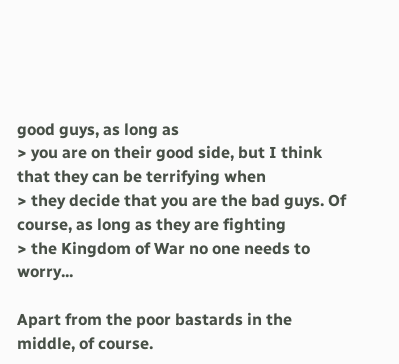good guys, as long as
> you are on their good side, but I think that they can be terrifying when
> they decide that you are the bad guys. Of course, as long as they are fighting
> the Kingdom of War no one needs to worry...

Apart from the poor bastards in the middle, of course.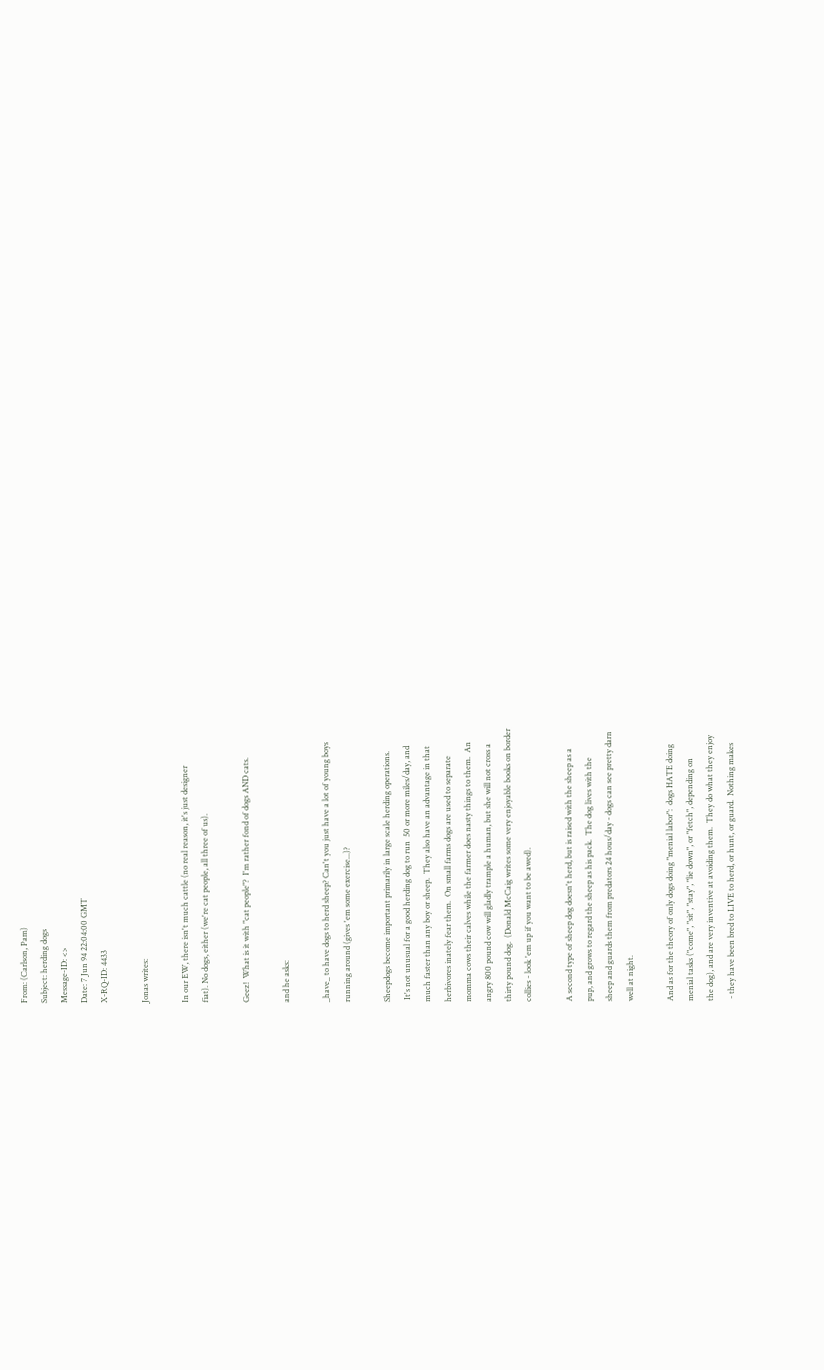From: (Carlson, Pam)
Subject: herding dogs
Message-ID: <>
Date: 7 Jun 94 22:04:00 GMT
X-RQ-ID: 4433

Jonas writes:

In our EW, there isn't much cattle (no real reason, it's just designer
fiat). No dogs, either (we're cat people, all three of us).

Geez!  What is it with "cat people"?  I'm rather fond of dogs AND cats.

and he asks:

_have_ to have dogs to herd sheep? Can't you just have a lot of young boys
running around (gives 'em some exercise...)?

Sheepdogs become important primarily in large scale herding operations.
 It's not unusual for a good herding dog to run  50 or more miles/day, and
much faster than any boy or sheep.  They also have an advantage in that
herbivores inately fear them.  On small farms dogs are used to separate
momma cows their calves while the farmer does nasty things to them.  An
angry 800 pound cow will gladly trample a human, but she will not cross a
thirty pound dog.  (Donald McCaig writes some very enjoyable books on border
collies - look 'em up if you want to be awed).

A second type of sheep dog doesn't herd, but is raised with the sheep as a
pup, and grows to regard the sheep as his pack.  The dog lives with the
sheep and guards them from predators 24 hous/day - dogs can see pretty darn
well at night.

And as for the theory of only dogs doing "menial labor":  dogs HATE doing
menial tasks ("come", "sit", "stay", "lie down", or "fetch", depending on
the dog), and are very inventive at avoiding them.  They do what they enjoy
 - they have been bred to LIVE to herd, or hunt, or guard.  Nothing makes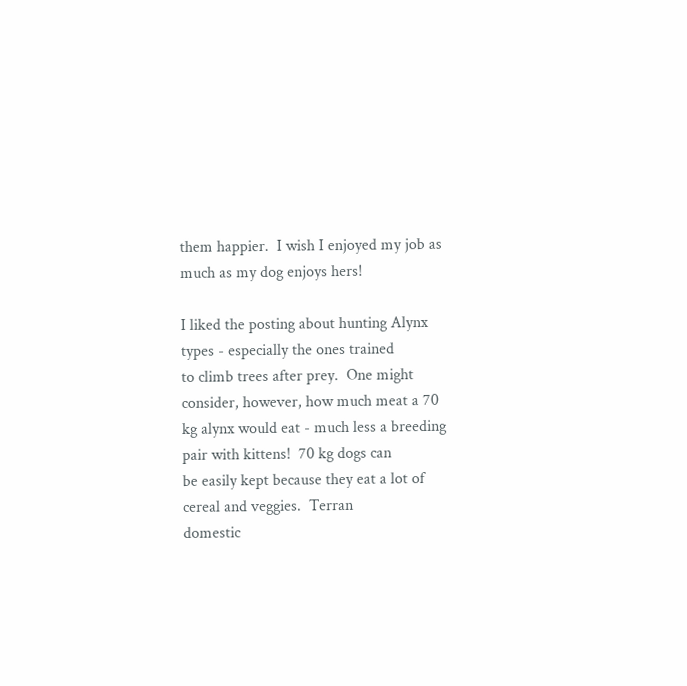them happier.  I wish I enjoyed my job as much as my dog enjoys hers!

I liked the posting about hunting Alynx types - especially the ones trained
to climb trees after prey.  One might consider, however, how much meat a 70
kg alynx would eat - much less a breeding pair with kittens!  70 kg dogs can
be easily kept because they eat a lot of cereal and veggies.  Terran
domestic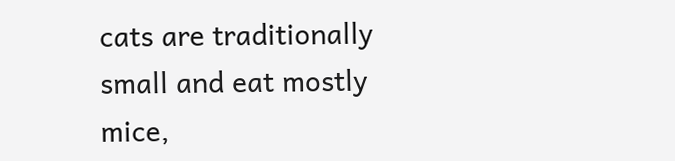cats are traditionally small and eat mostly mice,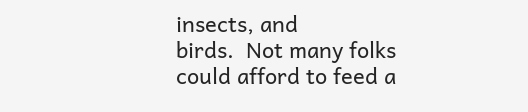insects, and
birds.  Not many folks could afford to feed a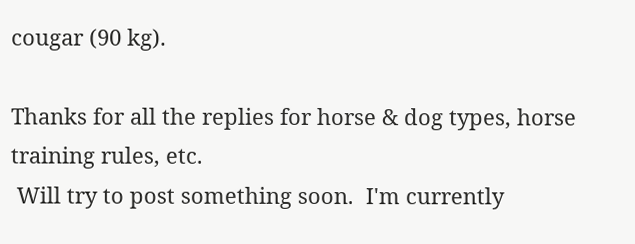cougar (90 kg).

Thanks for all the replies for horse & dog types, horse training rules, etc.
 Will try to post something soon.  I'm currently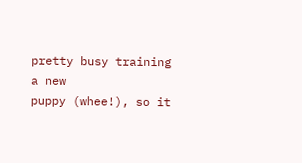pretty busy training  a new
puppy (whee!), so it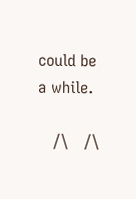could be a while.

   /\   /\